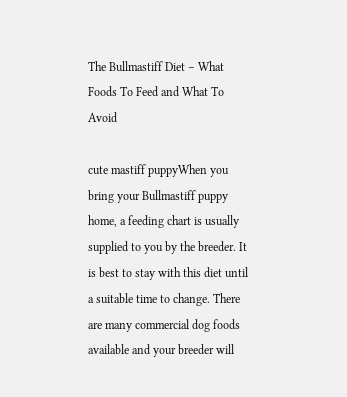The Bullmastiff Diet – What Foods To Feed and What To Avoid

cute mastiff puppyWhen you bring your Bullmastiff puppy home, a feeding chart is usually supplied to you by the breeder. It is best to stay with this diet until a suitable time to change. There are many commercial dog foods available and your breeder will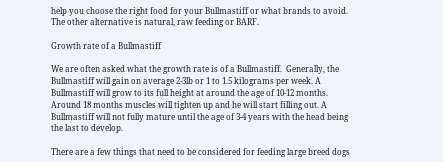help you choose the right food for your Bullmastiff or what brands to avoid. The other alternative is natural, raw feeding or BARF.

Growth rate of a Bullmastiff

We are often asked what the growth rate is of a Bullmastiff.  Generally, the Bullmastiff will gain on average 2-3lb or 1 to 1.5 kilograms per week. A Bullmastiff will grow to its full height at around the age of 10-12 months. Around 18 months muscles will tighten up and he will start filling out. A Bullmastiff will not fully mature until the age of 3-4 years with the head being the last to develop.

There are a few things that need to be considered for feeding large breed dogs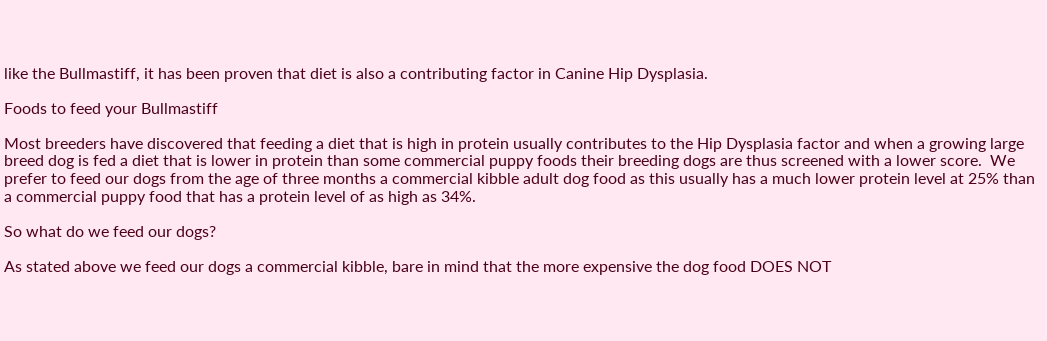like the Bullmastiff, it has been proven that diet is also a contributing factor in Canine Hip Dysplasia.

Foods to feed your Bullmastiff

Most breeders have discovered that feeding a diet that is high in protein usually contributes to the Hip Dysplasia factor and when a growing large breed dog is fed a diet that is lower in protein than some commercial puppy foods their breeding dogs are thus screened with a lower score.  We prefer to feed our dogs from the age of three months a commercial kibble adult dog food as this usually has a much lower protein level at 25% than a commercial puppy food that has a protein level of as high as 34%.

So what do we feed our dogs?

As stated above we feed our dogs a commercial kibble, bare in mind that the more expensive the dog food DOES NOT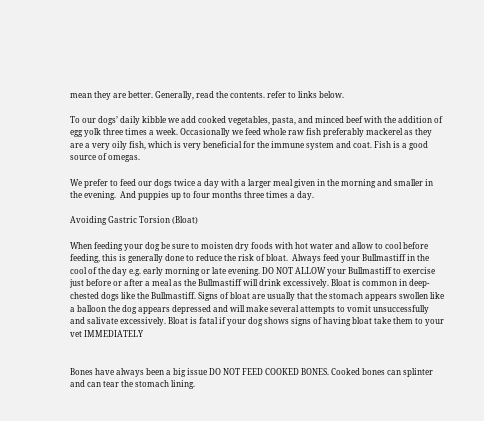mean they are better. Generally, read the contents. refer to links below.

To our dogs’ daily kibble we add cooked vegetables, pasta, and minced beef with the addition of egg yolk three times a week. Occasionally we feed whole raw fish preferably mackerel as they are a very oily fish, which is very beneficial for the immune system and coat. Fish is a good source of omegas.

We prefer to feed our dogs twice a day with a larger meal given in the morning and smaller in the evening.  And puppies up to four months three times a day.

Avoiding Gastric Torsion (Bloat)

When feeding your dog be sure to moisten dry foods with hot water and allow to cool before feeding, this is generally done to reduce the risk of bloat.  Always feed your Bullmastiff in the cool of the day e.g. early morning or late evening. DO NOT ALLOW your Bullmastiff to exercise just before or after a meal as the Bullmastiff will drink excessively. Bloat is common in deep-chested dogs like the Bullmastiff. Signs of bloat are usually that the stomach appears swollen like a balloon the dog appears depressed and will make several attempts to vomit unsuccessfully and salivate excessively. Bloat is fatal if your dog shows signs of having bloat take them to your vet IMMEDIATELY


Bones have always been a big issue DO NOT FEED COOKED BONES. Cooked bones can splinter and can tear the stomach lining.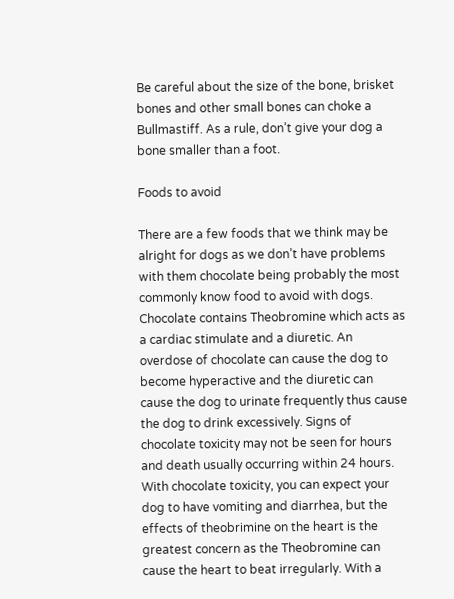Be careful about the size of the bone, brisket bones and other small bones can choke a Bullmastiff. As a rule, don’t give your dog a bone smaller than a foot.

Foods to avoid

There are a few foods that we think may be alright for dogs as we don’t have problems with them chocolate being probably the most commonly know food to avoid with dogs. Chocolate contains Theobromine which acts as a cardiac stimulate and a diuretic. An overdose of chocolate can cause the dog to become hyperactive and the diuretic can cause the dog to urinate frequently thus cause the dog to drink excessively. Signs of chocolate toxicity may not be seen for hours and death usually occurring within 24 hours. With chocolate toxicity, you can expect your dog to have vomiting and diarrhea, but the effects of theobrimine on the heart is the greatest concern as the Theobromine can cause the heart to beat irregularly. With a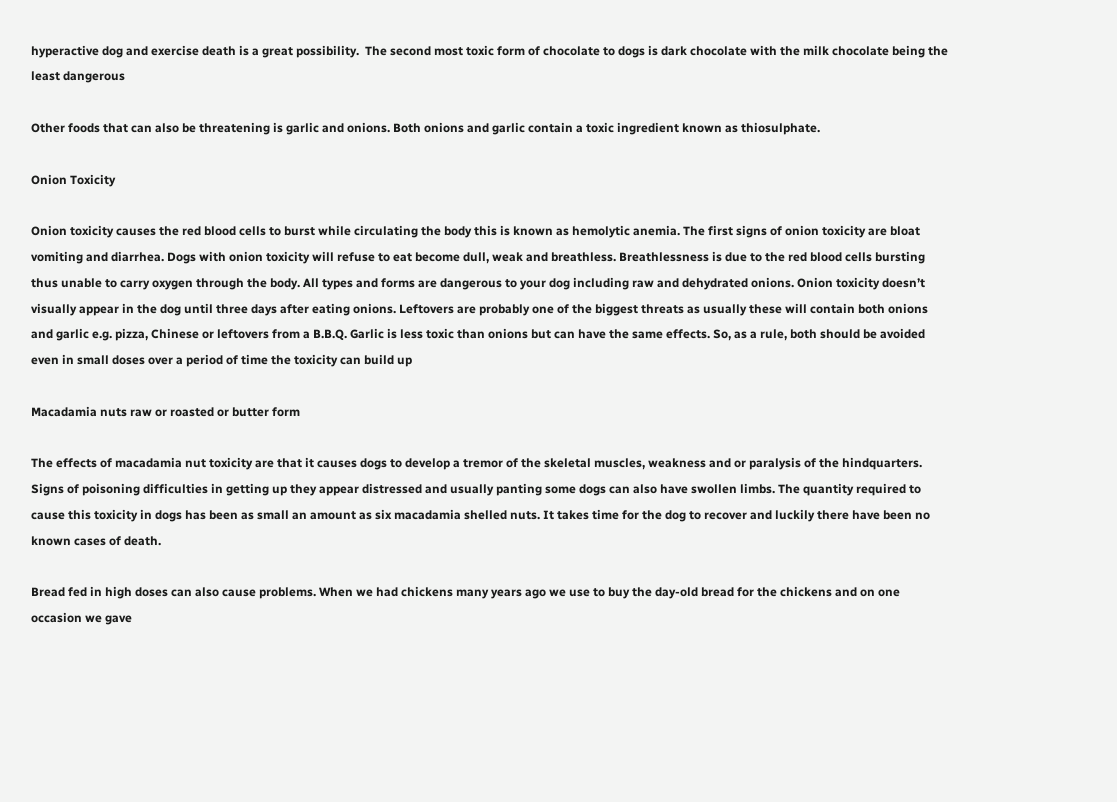hyperactive dog and exercise death is a great possibility.  The second most toxic form of chocolate to dogs is dark chocolate with the milk chocolate being the least dangerous

Other foods that can also be threatening is garlic and onions. Both onions and garlic contain a toxic ingredient known as thiosulphate.

Onion Toxicity

Onion toxicity causes the red blood cells to burst while circulating the body this is known as hemolytic anemia. The first signs of onion toxicity are bloat vomiting and diarrhea. Dogs with onion toxicity will refuse to eat become dull, weak and breathless. Breathlessness is due to the red blood cells bursting thus unable to carry oxygen through the body. All types and forms are dangerous to your dog including raw and dehydrated onions. Onion toxicity doesn’t visually appear in the dog until three days after eating onions. Leftovers are probably one of the biggest threats as usually these will contain both onions and garlic e.g. pizza, Chinese or leftovers from a B.B.Q. Garlic is less toxic than onions but can have the same effects. So, as a rule, both should be avoided even in small doses over a period of time the toxicity can build up

Macadamia nuts raw or roasted or butter form

The effects of macadamia nut toxicity are that it causes dogs to develop a tremor of the skeletal muscles, weakness and or paralysis of the hindquarters. Signs of poisoning difficulties in getting up they appear distressed and usually panting some dogs can also have swollen limbs. The quantity required to cause this toxicity in dogs has been as small an amount as six macadamia shelled nuts. It takes time for the dog to recover and luckily there have been no known cases of death.

Bread fed in high doses can also cause problems. When we had chickens many years ago we use to buy the day-old bread for the chickens and on one occasion we gave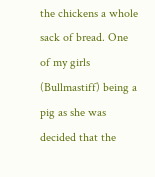the chickens a whole sack of bread. One of my girls (Bullmastiff) being a pig as she was decided that the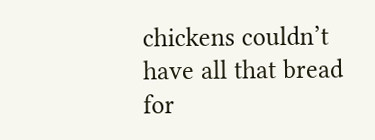chickens couldn’t have all that bread for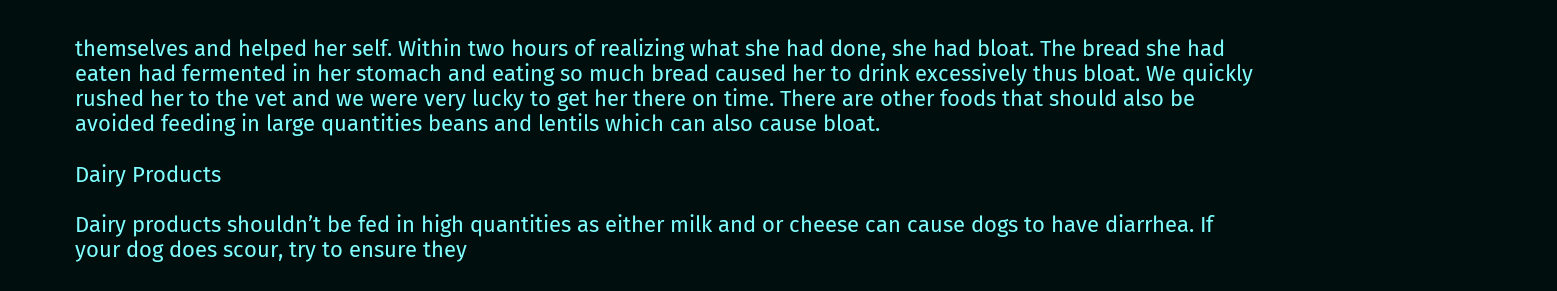themselves and helped her self. Within two hours of realizing what she had done, she had bloat. The bread she had eaten had fermented in her stomach and eating so much bread caused her to drink excessively thus bloat. We quickly rushed her to the vet and we were very lucky to get her there on time. There are other foods that should also be avoided feeding in large quantities beans and lentils which can also cause bloat.

Dairy Products

Dairy products shouldn’t be fed in high quantities as either milk and or cheese can cause dogs to have diarrhea. If your dog does scour, try to ensure they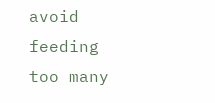avoid feeding too many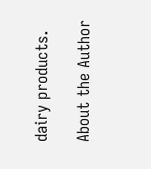dairy products.

About the Author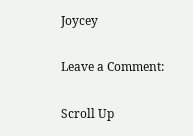Joycey

Leave a Comment:

Scroll Up